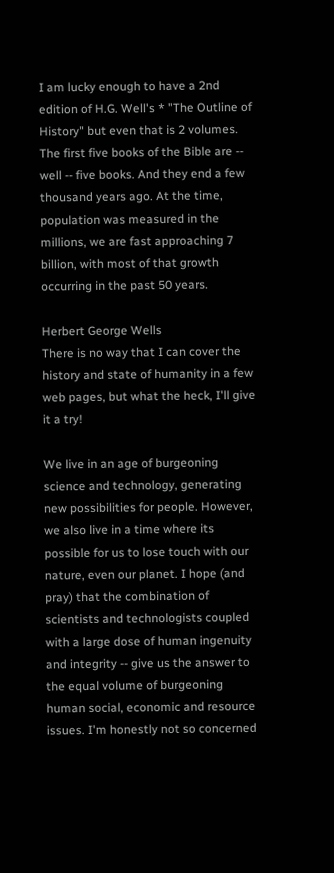I am lucky enough to have a 2nd edition of H.G. Well's * "The Outline of History" but even that is 2 volumes. The first five books of the Bible are -- well -- five books. And they end a few thousand years ago. At the time, population was measured in the millions, we are fast approaching 7 billion, with most of that growth occurring in the past 50 years.

Herbert George Wells
There is no way that I can cover the history and state of humanity in a few web pages, but what the heck, I'll give it a try!

We live in an age of burgeoning science and technology, generating new possibilities for people. However, we also live in a time where its possible for us to lose touch with our
nature, even our planet. I hope (and pray) that the combination of scientists and technologists coupled with a large dose of human ingenuity and integrity -- give us the answer to the equal volume of burgeoning human social, economic and resource issues. I'm honestly not so concerned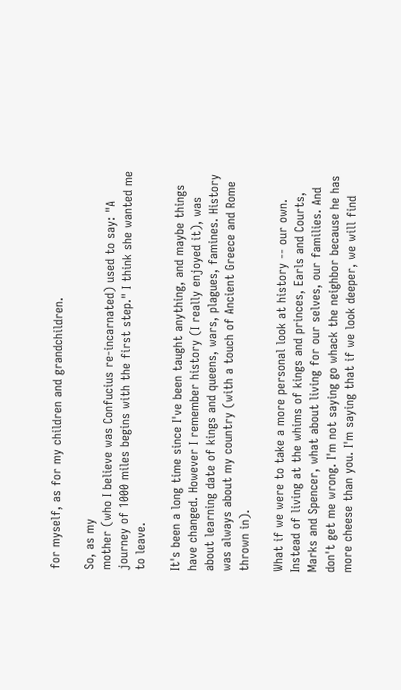for myself, as for my children and grandchildren.

So, as my
mother (who I believe was Confucius re-incarnated) used to say: "A journey of 1000 miles begins with the first step." I think she wanted me to leave.

It's been a long time since I've been taught anything, and maybe things have changed. However I remember history (I really enjoyed it), was about learning date of kings and queens, wars, plagues, famines. History was always about my country (with a touch of Ancient Greece and Rome thrown in).

What if we were to take a more personal look at history -- our own. Instead of living at the whims of kings and princes, Earls and Courts, Marks and Spencer, what about living for our selves, our families. And don't get me wrong. I'm not saying go whack the neighbor because he has more cheese than you. I'm saying that if we look deeper, we will find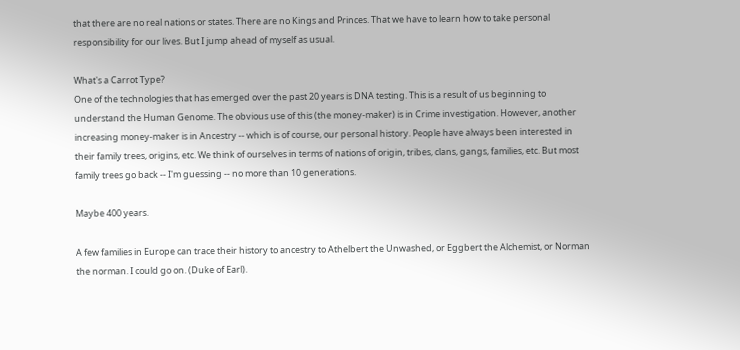that there are no real nations or states. There are no Kings and Princes. That we have to learn how to take personal responsibility for our lives. But I jump ahead of myself as usual.

What's a Carrot Type?
One of the technologies that has emerged over the past 20 years is DNA testing. This is a result of us beginning to understand the Human Genome. The obvious use of this (the money-maker) is in Crime investigation. However, another increasing money-maker is in Ancestry -- which is of course, our personal history. People have always been interested in their family trees, origins, etc. We think of ourselves in terms of nations of origin, tribes, clans, gangs, families, etc. But most family trees go back -- I'm guessing -- no more than 10 generations.

Maybe 400 years.

A few families in Europe can trace their history to ancestry to Athelbert the Unwashed, or Eggbert the Alchemist, or Norman the norman. I could go on. (Duke of Earl).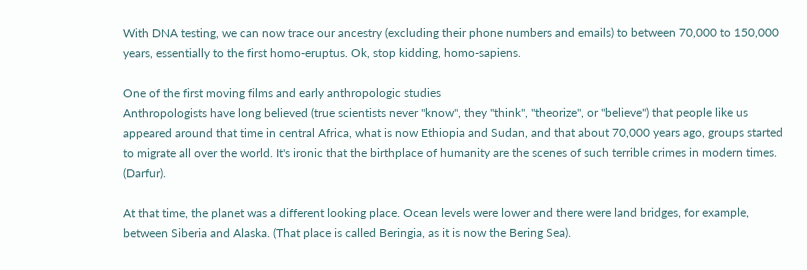With DNA testing, we can now trace our ancestry (excluding their phone numbers and emails) to between 70,000 to 150,000 years, essentially to the first homo-eruptus. Ok, stop kidding, homo-sapiens.

One of the first moving films and early anthropologic studies
Anthropologists have long believed (true scientists never "know", they "think", "theorize", or "believe") that people like us appeared around that time in central Africa, what is now Ethiopia and Sudan, and that about 70,000 years ago, groups started to migrate all over the world. It's ironic that the birthplace of humanity are the scenes of such terrible crimes in modern times. (Darfur).

At that time, the planet was a different looking place. Ocean levels were lower and there were land bridges, for example, between Siberia and Alaska. (That place is called Beringia, as it is now the Bering Sea).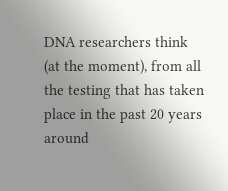DNA researchers think (at the moment), from all the testing that has taken place in the past 20 years around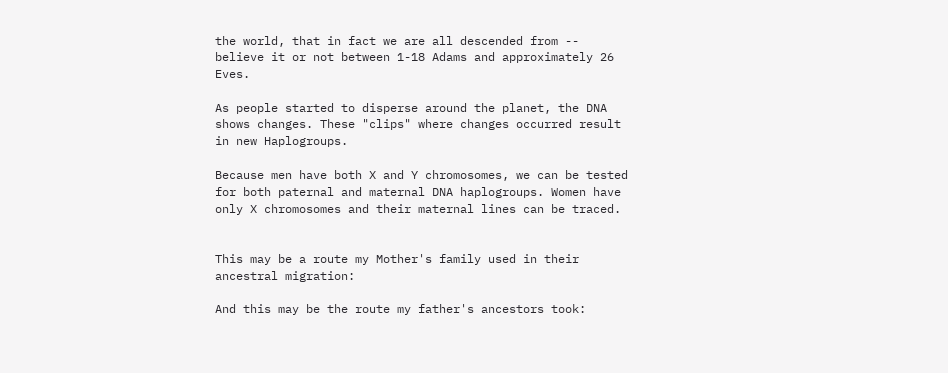the world, that in fact we are all descended from -- believe it or not between 1-18 Adams and approximately 26 Eves.

As people started to disperse around the planet, the DNA shows changes. These "clips" where changes occurred result in new Haplogroups.

Because men have both X and Y chromosomes, we can be tested for both paternal and maternal DNA haplogroups. Women have only X chromosomes and their maternal lines can be traced.


This may be a route my Mother's family used in their ancestral migration:

And this may be the route my father's ancestors took: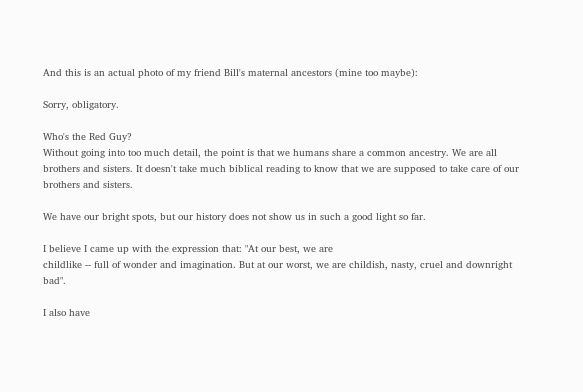And this is an actual photo of my friend Bill's maternal ancestors (mine too maybe):

Sorry, obligatory.

Who's the Red Guy?
Without going into too much detail, the point is that we humans share a common ancestry. We are all brothers and sisters. It doesn't take much biblical reading to know that we are supposed to take care of our brothers and sisters.

We have our bright spots, but our history does not show us in such a good light so far.

I believe I came up with the expression that: "At our best, we are
childlike -- full of wonder and imagination. But at our worst, we are childish, nasty, cruel and downright bad".

I also have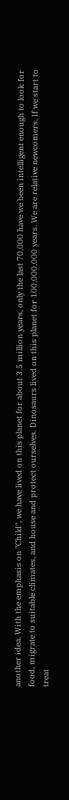another idea. With the emphasis on "Child", we have lived on this planet for about 3.5 million years, only the last 70,000 have we been intelligent enough to look for food, migrate to suitable climates, and house and protect ourselves. Dinosaurs lived on this planet for 100,000,000 years. We are relative newcomers. If we start to treat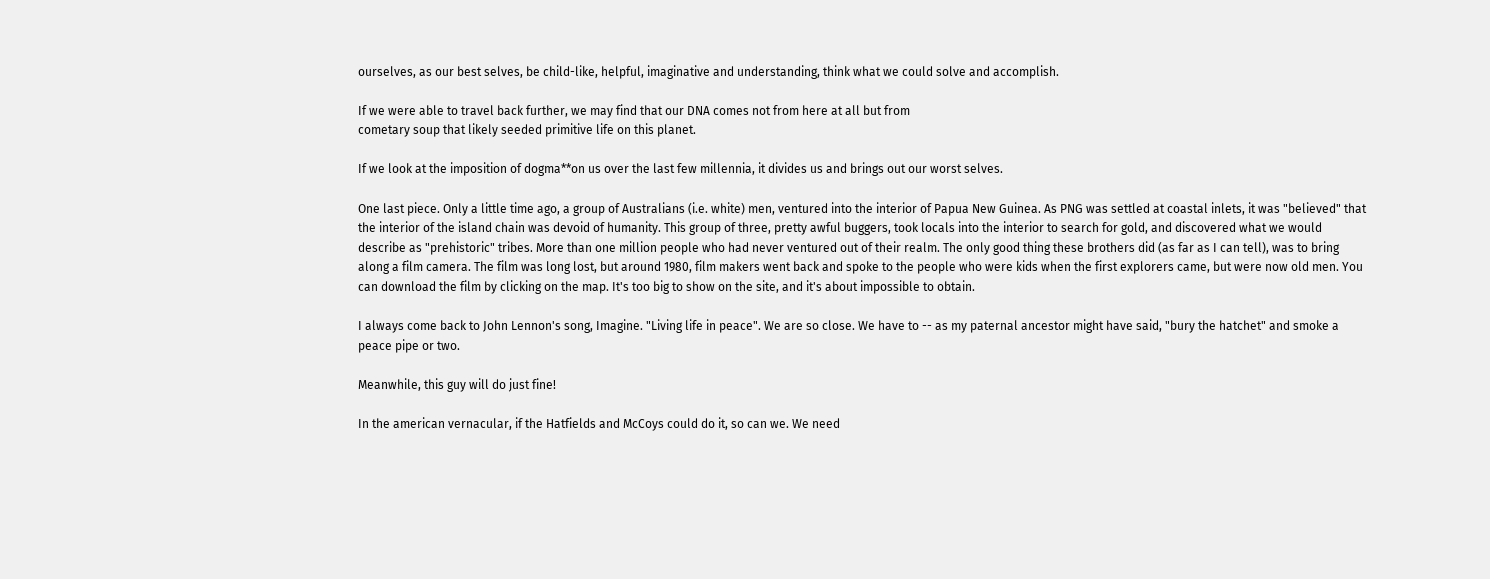ourselves, as our best selves, be child-like, helpful, imaginative and understanding, think what we could solve and accomplish.

If we were able to travel back further, we may find that our DNA comes not from here at all but from
cometary soup that likely seeded primitive life on this planet.

If we look at the imposition of dogma**on us over the last few millennia, it divides us and brings out our worst selves.

One last piece. Only a little time ago, a group of Australians (i.e. white) men, ventured into the interior of Papua New Guinea. As PNG was settled at coastal inlets, it was "believed" that the interior of the island chain was devoid of humanity. This group of three, pretty awful buggers, took locals into the interior to search for gold, and discovered what we would describe as "prehistoric" tribes. More than one million people who had never ventured out of their realm. The only good thing these brothers did (as far as I can tell), was to bring along a film camera. The film was long lost, but around 1980, film makers went back and spoke to the people who were kids when the first explorers came, but were now old men. You can download the film by clicking on the map. It's too big to show on the site, and it's about impossible to obtain.

I always come back to John Lennon's song, Imagine. "Living life in peace". We are so close. We have to -- as my paternal ancestor might have said, "bury the hatchet" and smoke a peace pipe or two.

Meanwhile, this guy will do just fine!

In the american vernacular, if the Hatfields and McCoys could do it, so can we. We need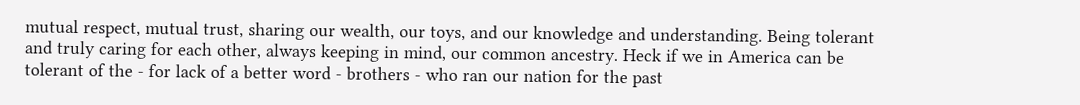mutual respect, mutual trust, sharing our wealth, our toys, and our knowledge and understanding. Being tolerant and truly caring for each other, always keeping in mind, our common ancestry. Heck if we in America can be tolerant of the - for lack of a better word - brothers - who ran our nation for the past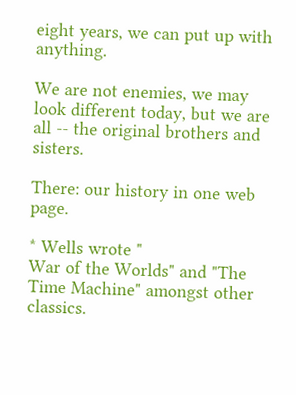eight years, we can put up with anything.

We are not enemies, we may look different today, but we are all -- the original brothers and sisters.

There: our history in one web page.

* Wells wrote "
War of the Worlds" and "The Time Machine" amongst other classics.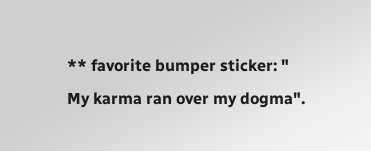** favorite bumper sticker: "
My karma ran over my dogma".